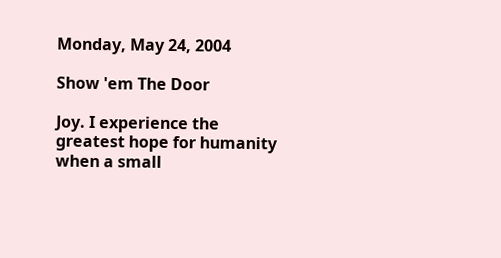Monday, May 24, 2004

Show 'em The Door

Joy. I experience the greatest hope for humanity when a small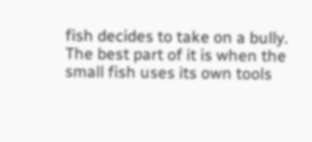fish decides to take on a bully. The best part of it is when the small fish uses its own tools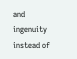and ingenuity instead of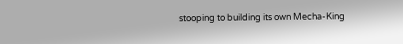stooping to building its own Mecha-King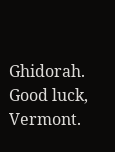Ghidorah. Good luck, Vermont.